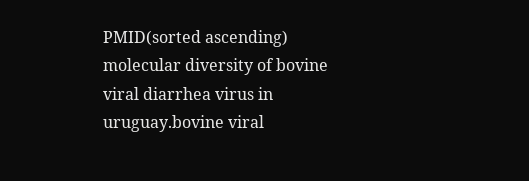PMID(sorted ascending)
molecular diversity of bovine viral diarrhea virus in uruguay.bovine viral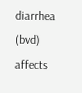diarrhea (bvd) affects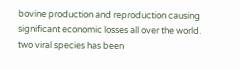bovine production and reproduction causing significant economic losses all over the world. two viral species has been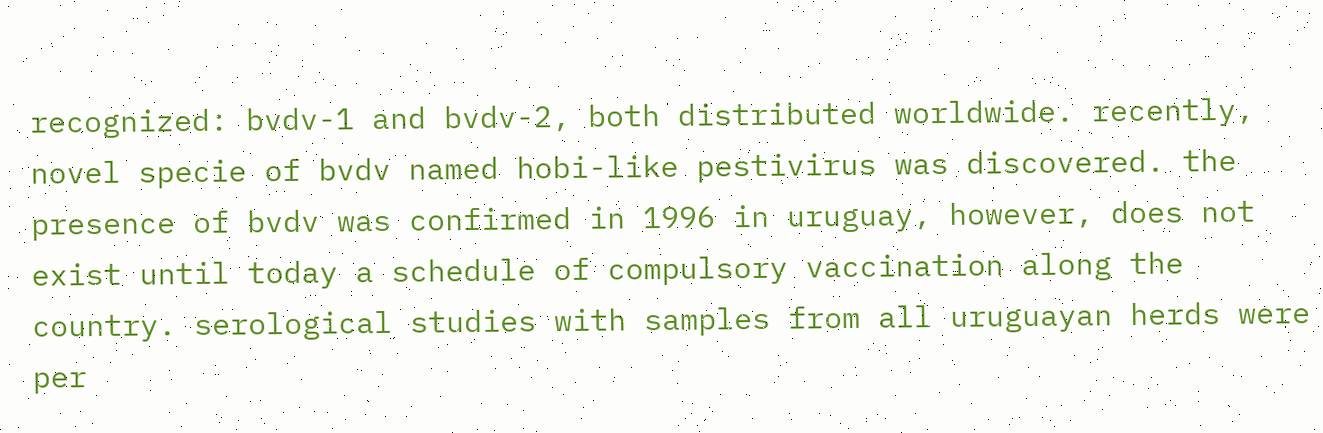recognized: bvdv-1 and bvdv-2, both distributed worldwide. recently, novel specie of bvdv named hobi-like pestivirus was discovered. the presence of bvdv was confirmed in 1996 in uruguay, however, does not exist until today a schedule of compulsory vaccination along the country. serological studies with samples from all uruguayan herds were per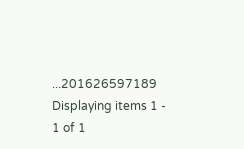...201626597189
Displaying items 1 - 1 of 1